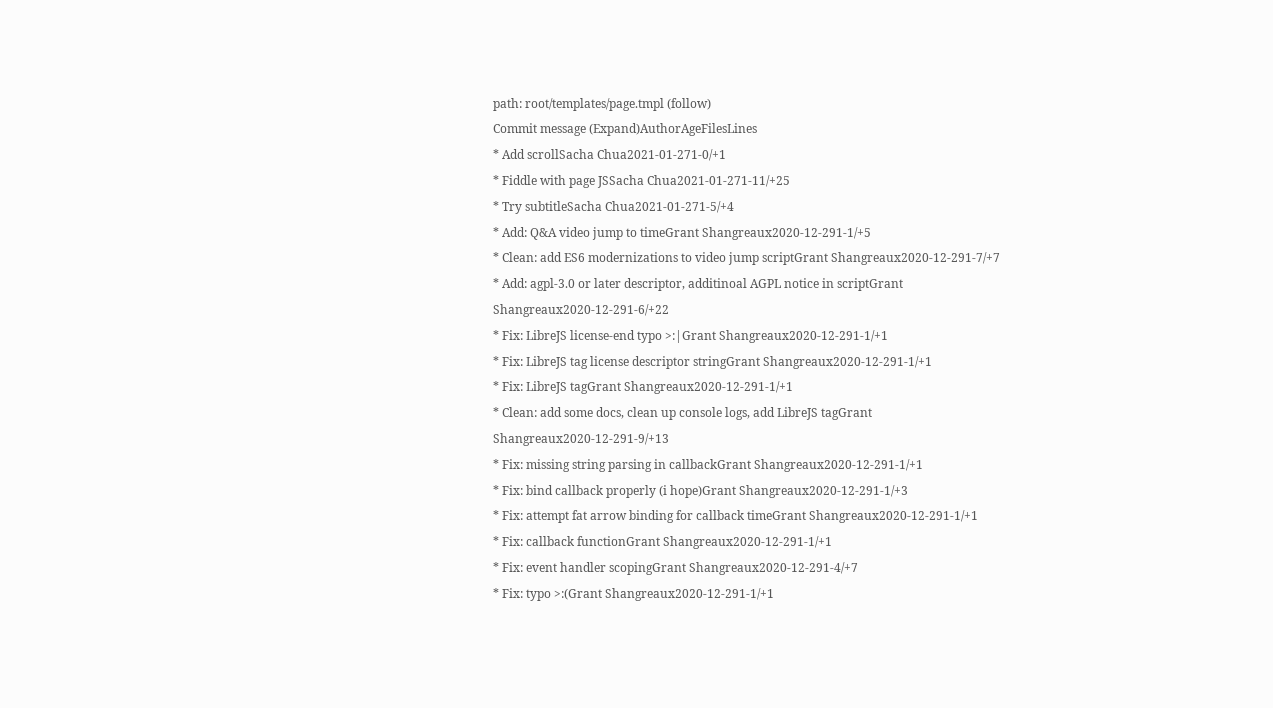path: root/templates/page.tmpl (follow)
Commit message (Expand)AuthorAgeFilesLines
* Add scrollSacha Chua2021-01-271-0/+1
* Fiddle with page JSSacha Chua2021-01-271-11/+25
* Try subtitleSacha Chua2021-01-271-5/+4
* Add: Q&A video jump to timeGrant Shangreaux2020-12-291-1/+5
* Clean: add ES6 modernizations to video jump scriptGrant Shangreaux2020-12-291-7/+7
* Add: agpl-3.0 or later descriptor, additinoal AGPL notice in scriptGrant Shangreaux2020-12-291-6/+22
* Fix: LibreJS license-end typo >:|Grant Shangreaux2020-12-291-1/+1
* Fix: LibreJS tag license descriptor stringGrant Shangreaux2020-12-291-1/+1
* Fix: LibreJS tagGrant Shangreaux2020-12-291-1/+1
* Clean: add some docs, clean up console logs, add LibreJS tagGrant Shangreaux2020-12-291-9/+13
* Fix: missing string parsing in callbackGrant Shangreaux2020-12-291-1/+1
* Fix: bind callback properly (i hope)Grant Shangreaux2020-12-291-1/+3
* Fix: attempt fat arrow binding for callback timeGrant Shangreaux2020-12-291-1/+1
* Fix: callback functionGrant Shangreaux2020-12-291-1/+1
* Fix: event handler scopingGrant Shangreaux2020-12-291-4/+7
* Fix: typo >:(Grant Shangreaux2020-12-291-1/+1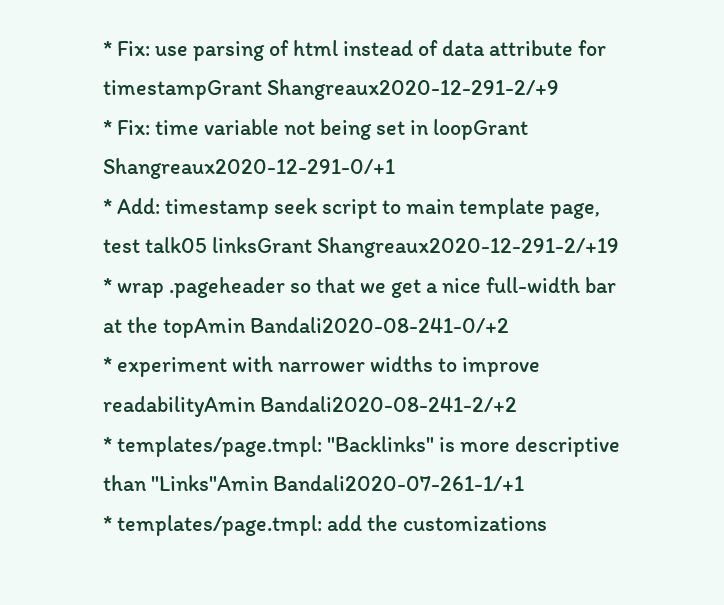* Fix: use parsing of html instead of data attribute for timestampGrant Shangreaux2020-12-291-2/+9
* Fix: time variable not being set in loopGrant Shangreaux2020-12-291-0/+1
* Add: timestamp seek script to main template page, test talk05 linksGrant Shangreaux2020-12-291-2/+19
* wrap .pageheader so that we get a nice full-width bar at the topAmin Bandali2020-08-241-0/+2
* experiment with narrower widths to improve readabilityAmin Bandali2020-08-241-2/+2
* templates/page.tmpl: "Backlinks" is more descriptive than "Links"Amin Bandali2020-07-261-1/+1
* templates/page.tmpl: add the customizations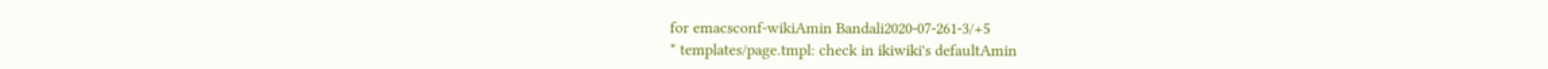for emacsconf-wikiAmin Bandali2020-07-261-3/+5
* templates/page.tmpl: check in ikiwiki's defaultAmin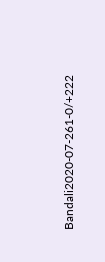Bandali2020-07-261-0/+222